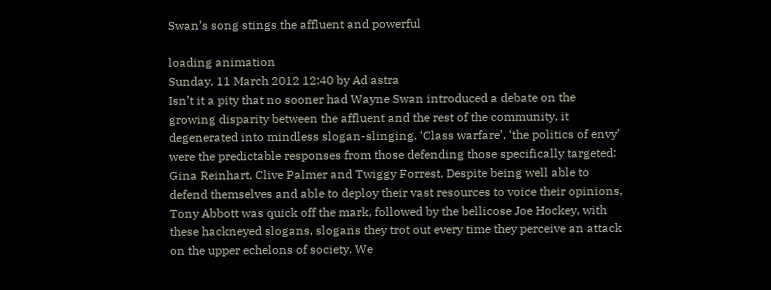Swan’s song stings the affluent and powerful

loading animation
Sunday, 11 March 2012 12:40 by Ad astra
Isn’t it a pity that no sooner had Wayne Swan introduced a debate on the growing disparity between the affluent and the rest of the community, it degenerated into mindless slogan-slinging. ‘Class warfare’, ‘the politics of envy’ were the predictable responses from those defending those specifically targeted: Gina Reinhart, Clive Palmer and Twiggy Forrest. Despite being well able to defend themselves and able to deploy their vast resources to voice their opinions, Tony Abbott was quick off the mark, followed by the bellicose Joe Hockey, with these hackneyed slogans, slogans they trot out every time they perceive an attack on the upper echelons of society. We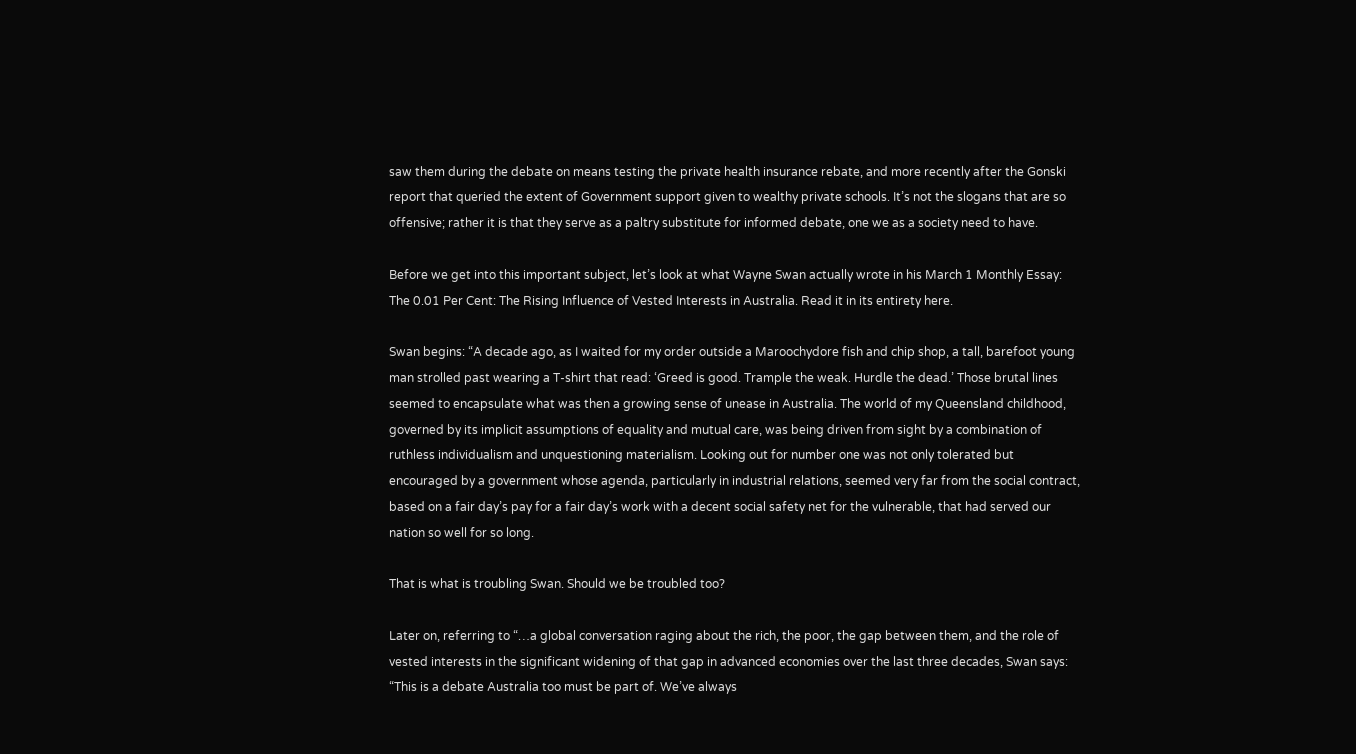saw them during the debate on means testing the private health insurance rebate, and more recently after the Gonski report that queried the extent of Government support given to wealthy private schools. It’s not the slogans that are so offensive; rather it is that they serve as a paltry substitute for informed debate, one we as a society need to have.

Before we get into this important subject, let’s look at what Wayne Swan actually wrote in his March 1 Monthly Essay: The 0.01 Per Cent: The Rising Influence of Vested Interests in Australia. Read it in its entirety here.

Swan begins: “A decade ago, as I waited for my order outside a Maroochydore fish and chip shop, a tall, barefoot young man strolled past wearing a T-shirt that read: ‘Greed is good. Trample the weak. Hurdle the dead.’ Those brutal lines seemed to encapsulate what was then a growing sense of unease in Australia. The world of my Queensland childhood, governed by its implicit assumptions of equality and mutual care, was being driven from sight by a combination of ruthless individualism and unquestioning materialism. Looking out for number one was not only tolerated but encouraged by a government whose agenda, particularly in industrial relations, seemed very far from the social contract, based on a fair day’s pay for a fair day’s work with a decent social safety net for the vulnerable, that had served our nation so well for so long.

That is what is troubling Swan. Should we be troubled too?

Later on, referring to “…a global conversation raging about the rich, the poor, the gap between them, and the role of vested interests in the significant widening of that gap in advanced economies over the last three decades, Swan says: “This is a debate Australia too must be part of. We’ve always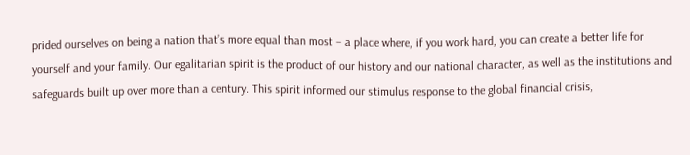prided ourselves on being a nation that’s more equal than most – a place where, if you work hard, you can create a better life for yourself and your family. Our egalitarian spirit is the product of our history and our national character, as well as the institutions and safeguards built up over more than a century. This spirit informed our stimulus response to the global financial crisis,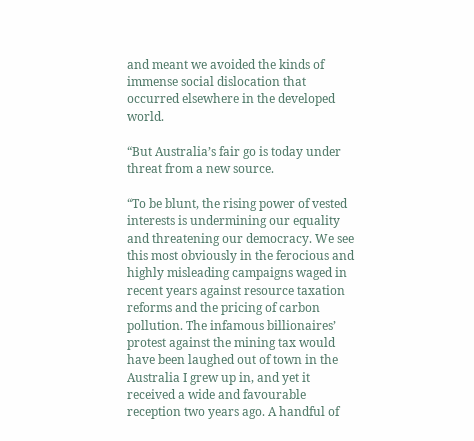and meant we avoided the kinds of immense social dislocation that occurred elsewhere in the developed world.

“But Australia’s fair go is today under threat from a new source.

“To be blunt, the rising power of vested interests is undermining our equality and threatening our democracy. We see this most obviously in the ferocious and highly misleading campaigns waged in recent years against resource taxation reforms and the pricing of carbon pollution. The infamous billionaires’ protest against the mining tax would have been laughed out of town in the Australia I grew up in, and yet it received a wide and favourable reception two years ago. A handful of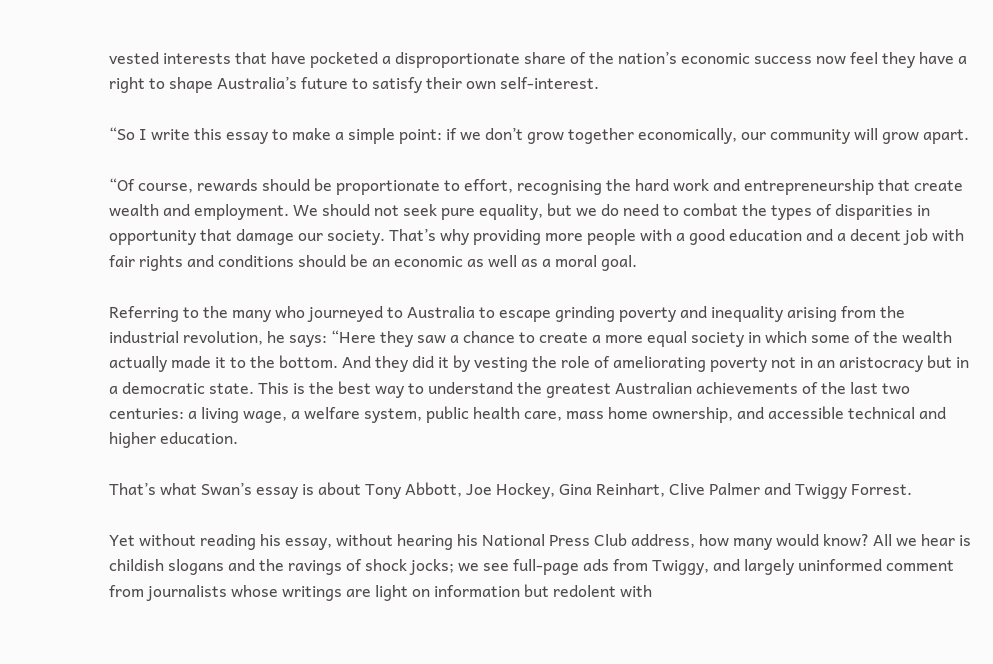vested interests that have pocketed a disproportionate share of the nation’s economic success now feel they have a right to shape Australia’s future to satisfy their own self-interest.

“So I write this essay to make a simple point: if we don’t grow together economically, our community will grow apart.

“Of course, rewards should be proportionate to effort, recognising the hard work and entrepreneurship that create wealth and employment. We should not seek pure equality, but we do need to combat the types of disparities in opportunity that damage our society. That’s why providing more people with a good education and a decent job with fair rights and conditions should be an economic as well as a moral goal.

Referring to the many who journeyed to Australia to escape grinding poverty and inequality arising from the industrial revolution, he says: “Here they saw a chance to create a more equal society in which some of the wealth actually made it to the bottom. And they did it by vesting the role of ameliorating poverty not in an aristocracy but in a democratic state. This is the best way to understand the greatest Australian achievements of the last two centuries: a living wage, a welfare system, public health care, mass home ownership, and accessible technical and higher education.

That’s what Swan’s essay is about Tony Abbott, Joe Hockey, Gina Reinhart, Clive Palmer and Twiggy Forrest.

Yet without reading his essay, without hearing his National Press Club address, how many would know? All we hear is childish slogans and the ravings of shock jocks; we see full-page ads from Twiggy, and largely uninformed comment from journalists whose writings are light on information but redolent with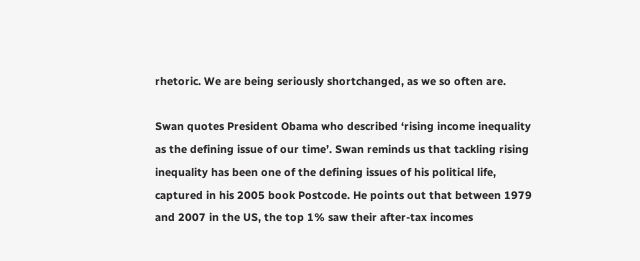rhetoric. We are being seriously shortchanged, as we so often are.

Swan quotes President Obama who described ‘rising income inequality as the defining issue of our time’. Swan reminds us that tackling rising inequality has been one of the defining issues of his political life, captured in his 2005 book Postcode. He points out that between 1979 and 2007 in the US, the top 1% saw their after-tax incomes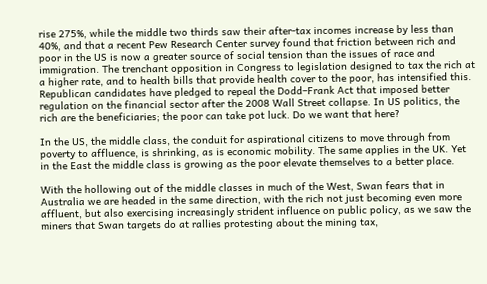rise 275%, while the middle two thirds saw their after-tax incomes increase by less than 40%, and that a recent Pew Research Center survey found that friction between rich and poor in the US is now a greater source of social tension than the issues of race and immigration. The trenchant opposition in Congress to legislation designed to tax the rich at a higher rate, and to health bills that provide health cover to the poor, has intensified this. Republican candidates have pledged to repeal the Dodd–Frank Act that imposed better regulation on the financial sector after the 2008 Wall Street collapse. In US politics, the rich are the beneficiaries; the poor can take pot luck. Do we want that here?

In the US, the middle class, the conduit for aspirational citizens to move through from poverty to affluence, is shrinking, as is economic mobility. The same applies in the UK. Yet in the East the middle class is growing as the poor elevate themselves to a better place.

With the hollowing out of the middle classes in much of the West, Swan fears that in Australia we are headed in the same direction, with the rich not just becoming even more affluent, but also exercising increasingly strident influence on public policy, as we saw the miners that Swan targets do at rallies protesting about the mining tax,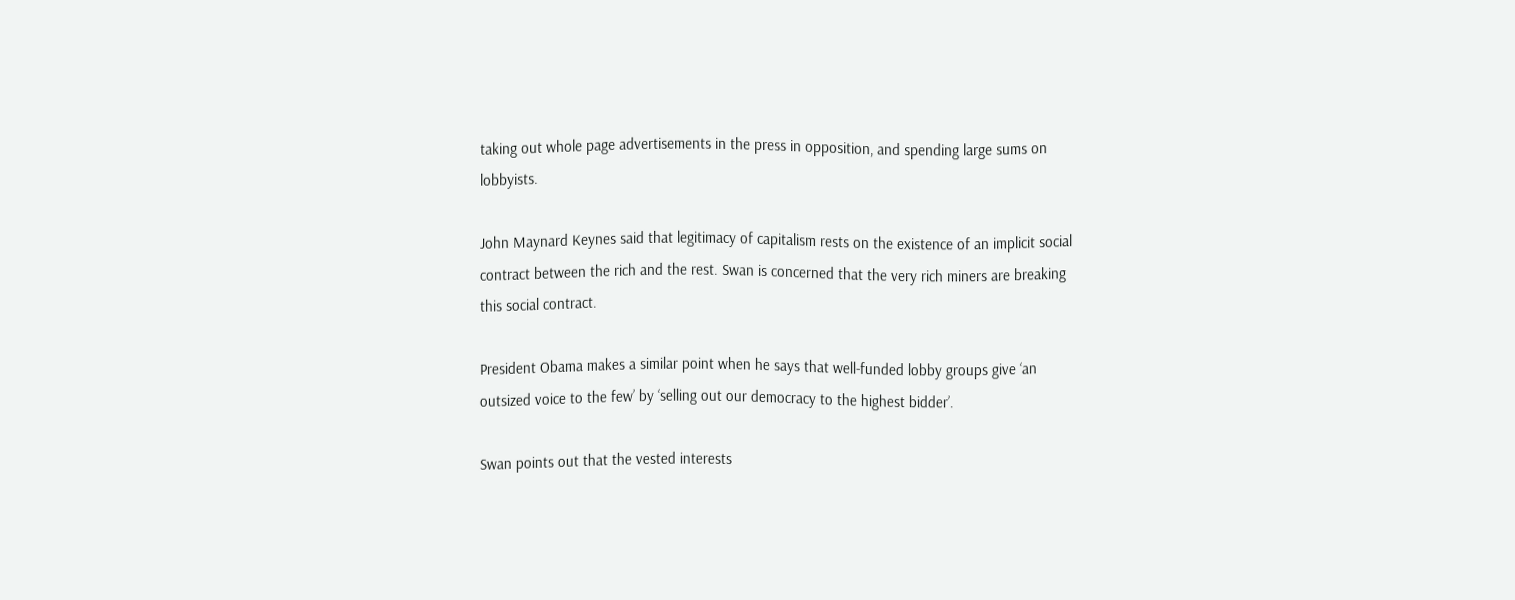taking out whole page advertisements in the press in opposition, and spending large sums on lobbyists.

John Maynard Keynes said that legitimacy of capitalism rests on the existence of an implicit social contract between the rich and the rest. Swan is concerned that the very rich miners are breaking this social contract.

President Obama makes a similar point when he says that well-funded lobby groups give ‘an outsized voice to the few’ by ‘selling out our democracy to the highest bidder’.

Swan points out that the vested interests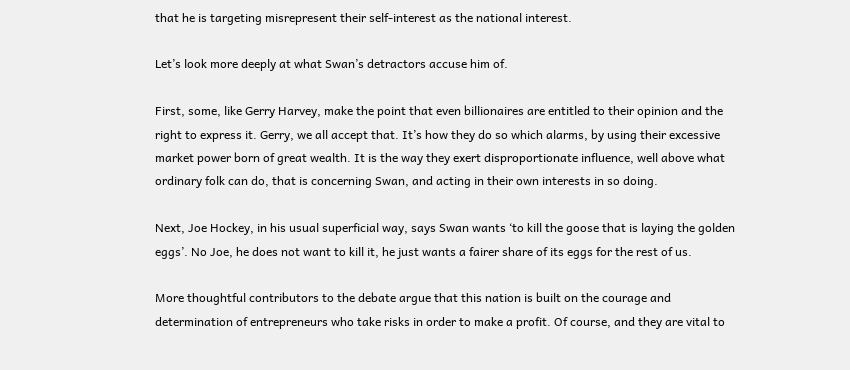that he is targeting misrepresent their self-interest as the national interest.

Let’s look more deeply at what Swan’s detractors accuse him of.

First, some, like Gerry Harvey, make the point that even billionaires are entitled to their opinion and the right to express it. Gerry, we all accept that. It’s how they do so which alarms, by using their excessive market power born of great wealth. It is the way they exert disproportionate influence, well above what ordinary folk can do, that is concerning Swan, and acting in their own interests in so doing.

Next, Joe Hockey, in his usual superficial way, says Swan wants ‘to kill the goose that is laying the golden eggs’. No Joe, he does not want to kill it, he just wants a fairer share of its eggs for the rest of us.

More thoughtful contributors to the debate argue that this nation is built on the courage and determination of entrepreneurs who take risks in order to make a profit. Of course, and they are vital to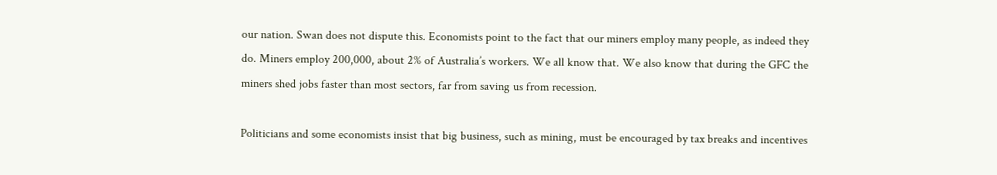our nation. Swan does not dispute this. Economists point to the fact that our miners employ many people, as indeed they do. Miners employ 200,000, about 2% of Australia’s workers. We all know that. We also know that during the GFC the miners shed jobs faster than most sectors, far from saving us from recession.

Politicians and some economists insist that big business, such as mining, must be encouraged by tax breaks and incentives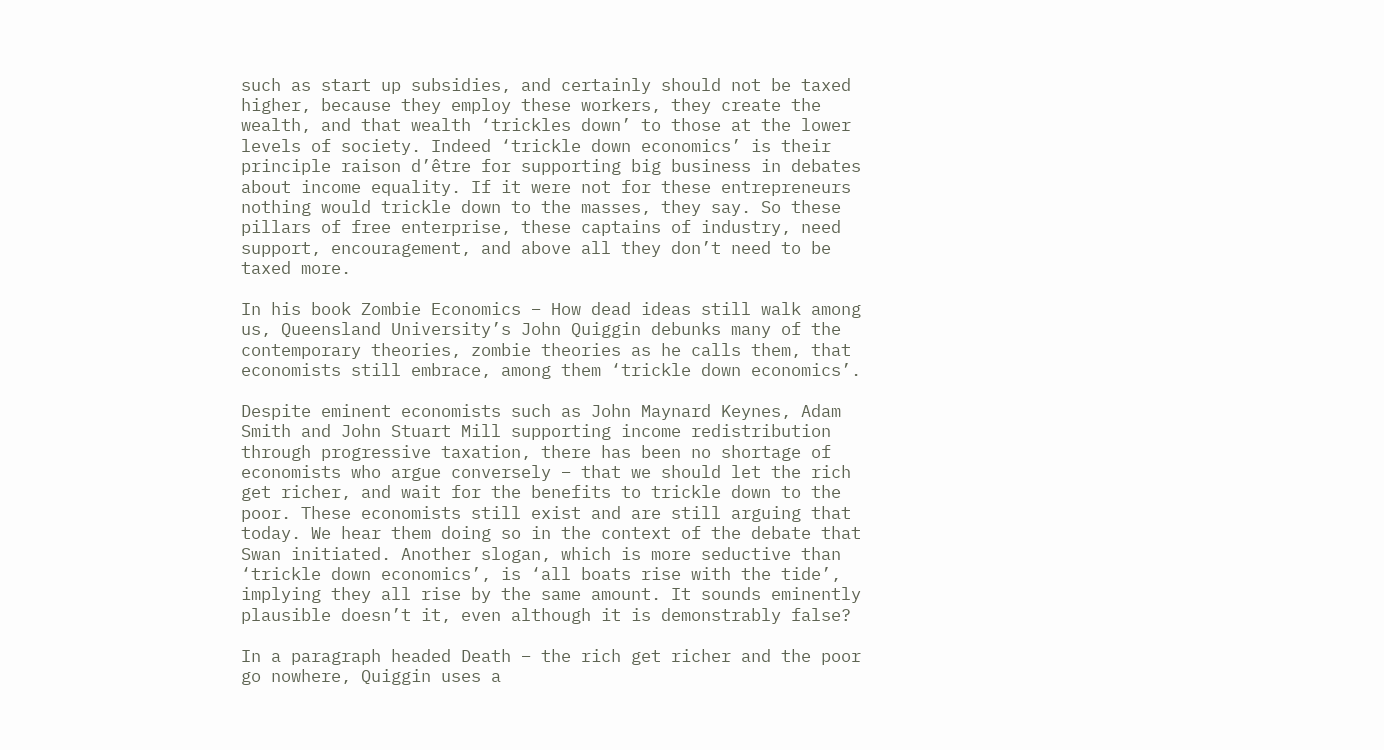such as start up subsidies, and certainly should not be taxed higher, because they employ these workers, they create the wealth, and that wealth ‘trickles down’ to those at the lower levels of society. Indeed ‘trickle down economics’ is their principle raison d’être for supporting big business in debates about income equality. If it were not for these entrepreneurs nothing would trickle down to the masses, they say. So these pillars of free enterprise, these captains of industry, need support, encouragement, and above all they don’t need to be taxed more.

In his book Zombie Economics – How dead ideas still walk among us, Queensland University’s John Quiggin debunks many of the contemporary theories, zombie theories as he calls them, that economists still embrace, among them ‘trickle down economics’.

Despite eminent economists such as John Maynard Keynes, Adam Smith and John Stuart Mill supporting income redistribution through progressive taxation, there has been no shortage of economists who argue conversely – that we should let the rich get richer, and wait for the benefits to trickle down to the poor. These economists still exist and are still arguing that today. We hear them doing so in the context of the debate that Swan initiated. Another slogan, which is more seductive than ‘trickle down economics’, is ‘all boats rise with the tide’, implying they all rise by the same amount. It sounds eminently plausible doesn’t it, even although it is demonstrably false?

In a paragraph headed Death – the rich get richer and the poor go nowhere, Quiggin uses a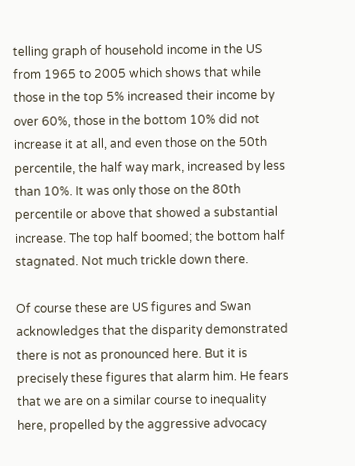telling graph of household income in the US from 1965 to 2005 which shows that while those in the top 5% increased their income by over 60%, those in the bottom 10% did not increase it at all, and even those on the 50th percentile, the half way mark, increased by less than 10%. It was only those on the 80th percentile or above that showed a substantial increase. The top half boomed; the bottom half stagnated. Not much trickle down there.

Of course these are US figures and Swan acknowledges that the disparity demonstrated there is not as pronounced here. But it is precisely these figures that alarm him. He fears that we are on a similar course to inequality here, propelled by the aggressive advocacy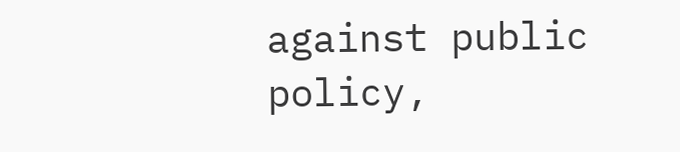against public policy,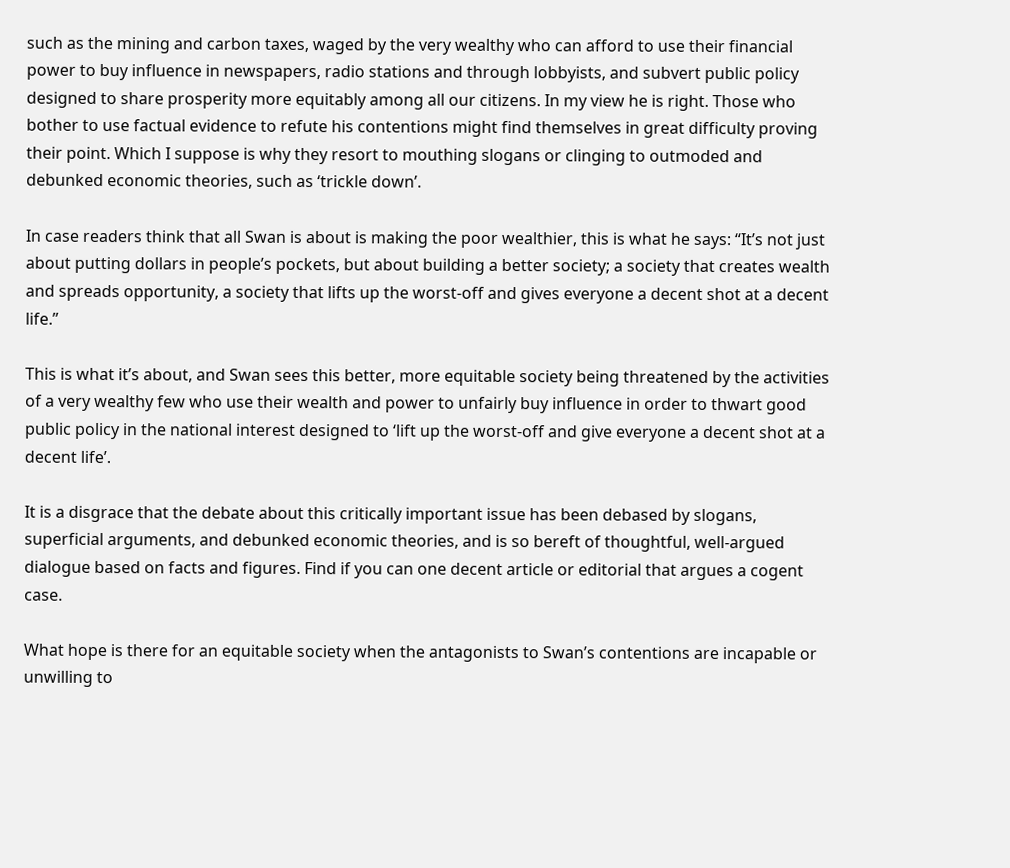such as the mining and carbon taxes, waged by the very wealthy who can afford to use their financial power to buy influence in newspapers, radio stations and through lobbyists, and subvert public policy designed to share prosperity more equitably among all our citizens. In my view he is right. Those who bother to use factual evidence to refute his contentions might find themselves in great difficulty proving their point. Which I suppose is why they resort to mouthing slogans or clinging to outmoded and debunked economic theories, such as ‘trickle down’.

In case readers think that all Swan is about is making the poor wealthier, this is what he says: “It’s not just about putting dollars in people’s pockets, but about building a better society; a society that creates wealth and spreads opportunity, a society that lifts up the worst-off and gives everyone a decent shot at a decent life.”

This is what it’s about, and Swan sees this better, more equitable society being threatened by the activities of a very wealthy few who use their wealth and power to unfairly buy influence in order to thwart good public policy in the national interest designed to ‘lift up the worst-off and give everyone a decent shot at a decent life’.

It is a disgrace that the debate about this critically important issue has been debased by slogans, superficial arguments, and debunked economic theories, and is so bereft of thoughtful, well-argued dialogue based on facts and figures. Find if you can one decent article or editorial that argues a cogent case.

What hope is there for an equitable society when the antagonists to Swan’s contentions are incapable or unwilling to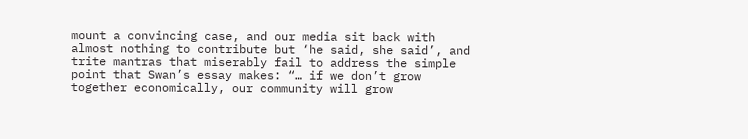mount a convincing case, and our media sit back with almost nothing to contribute but ‘he said, she said’, and trite mantras that miserably fail to address the simple point that Swan’s essay makes: “… if we don’t grow together economically, our community will grow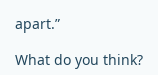apart.”

What do you think?